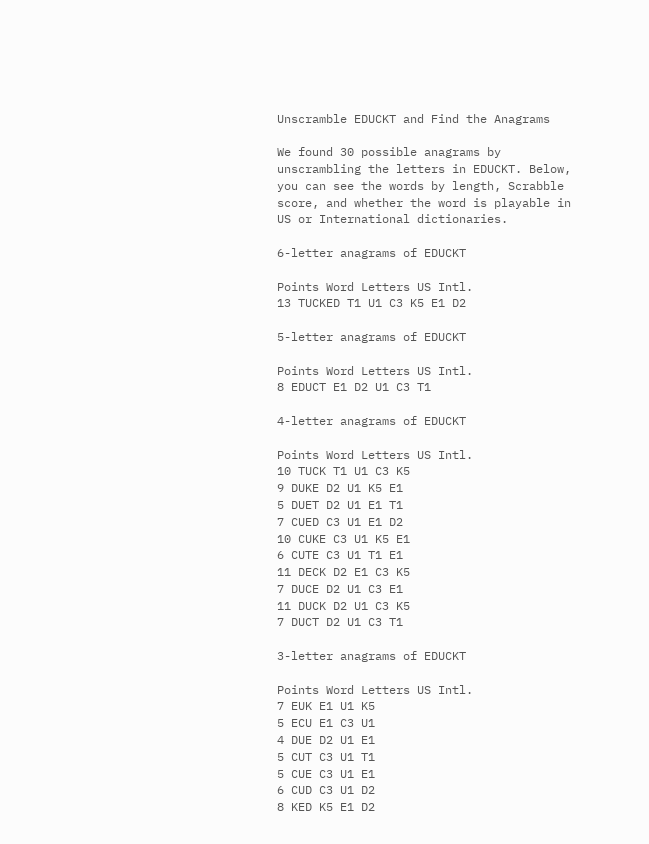Unscramble EDUCKT and Find the Anagrams

We found 30 possible anagrams by unscrambling the letters in EDUCKT. Below, you can see the words by length, Scrabble score, and whether the word is playable in US or International dictionaries.

6-letter anagrams of EDUCKT

Points Word Letters US Intl.
13 TUCKED T1 U1 C3 K5 E1 D2

5-letter anagrams of EDUCKT

Points Word Letters US Intl.
8 EDUCT E1 D2 U1 C3 T1

4-letter anagrams of EDUCKT

Points Word Letters US Intl.
10 TUCK T1 U1 C3 K5
9 DUKE D2 U1 K5 E1
5 DUET D2 U1 E1 T1
7 CUED C3 U1 E1 D2
10 CUKE C3 U1 K5 E1
6 CUTE C3 U1 T1 E1
11 DECK D2 E1 C3 K5
7 DUCE D2 U1 C3 E1
11 DUCK D2 U1 C3 K5
7 DUCT D2 U1 C3 T1

3-letter anagrams of EDUCKT

Points Word Letters US Intl.
7 EUK E1 U1 K5
5 ECU E1 C3 U1
4 DUE D2 U1 E1
5 CUT C3 U1 T1
5 CUE C3 U1 E1
6 CUD C3 U1 D2
8 KED K5 E1 D2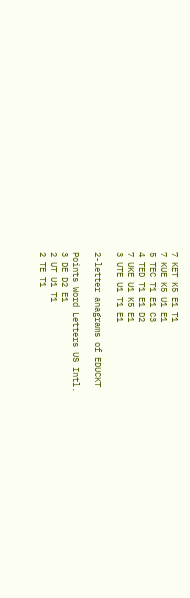7 KET K5 E1 T1
7 KUE K5 U1 E1
5 TEC T1 E1 C3
4 TED T1 E1 D2
7 UKE U1 K5 E1
3 UTE U1 T1 E1

2-letter anagrams of EDUCKT

Points Word Letters US Intl.
3 DE D2 E1
2 UT U1 T1
2 TE T1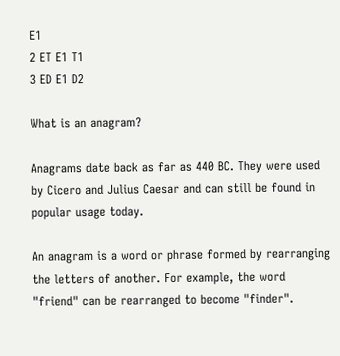E1
2 ET E1 T1
3 ED E1 D2

What is an anagram?

Anagrams date back as far as 440 BC. They were used by Cicero and Julius Caesar and can still be found in popular usage today.

An anagram is a word or phrase formed by rearranging the letters of another. For example, the word "friend" can be rearranged to become "finder".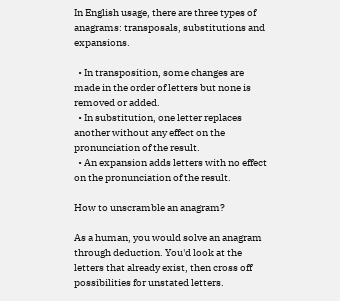In English usage, there are three types of anagrams: transposals, substitutions and expansions.

  • In transposition, some changes are made in the order of letters but none is removed or added.
  • In substitution, one letter replaces another without any effect on the pronunciation of the result.
  • An expansion adds letters with no effect on the pronunciation of the result.

How to unscramble an anagram?

As a human, you would solve an anagram through deduction. You'd look at the letters that already exist, then cross off possibilities for unstated letters.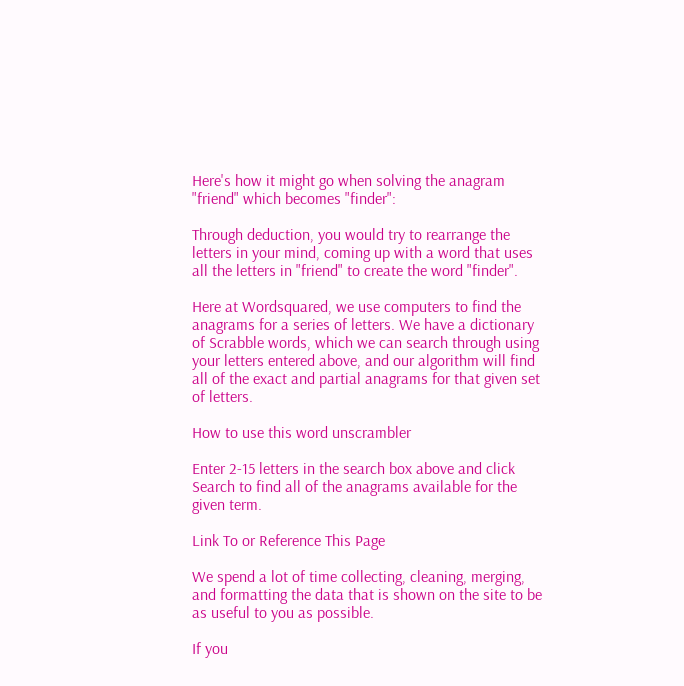Here's how it might go when solving the anagram "friend" which becomes "finder":

Through deduction, you would try to rearrange the letters in your mind, coming up with a word that uses all the letters in "friend" to create the word "finder".

Here at Wordsquared, we use computers to find the anagrams for a series of letters. We have a dictionary of Scrabble words, which we can search through using your letters entered above, and our algorithm will find all of the exact and partial anagrams for that given set of letters.

How to use this word unscrambler

Enter 2-15 letters in the search box above and click Search to find all of the anagrams available for the given term.

Link To or Reference This Page

We spend a lot of time collecting, cleaning, merging, and formatting the data that is shown on the site to be as useful to you as possible.

If you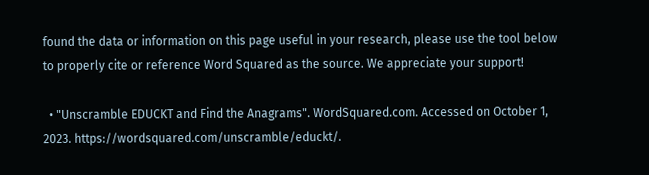found the data or information on this page useful in your research, please use the tool below to properly cite or reference Word Squared as the source. We appreciate your support!

  • "Unscramble EDUCKT and Find the Anagrams". WordSquared.com. Accessed on October 1, 2023. https://wordsquared.com/unscramble/educkt/.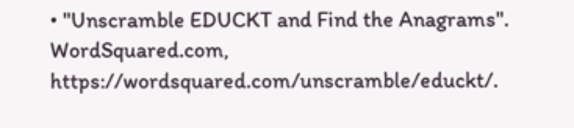• "Unscramble EDUCKT and Find the Anagrams". WordSquared.com, https://wordsquared.com/unscramble/educkt/.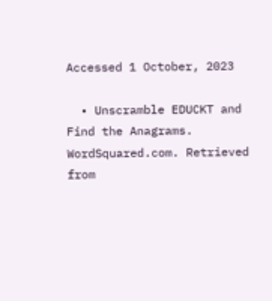Accessed 1 October, 2023

  • Unscramble EDUCKT and Find the Anagrams. WordSquared.com. Retrieved from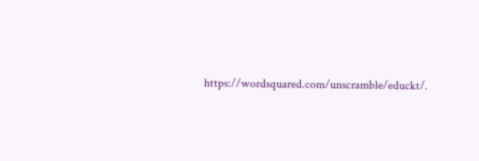https://wordsquared.com/unscramble/educkt/.